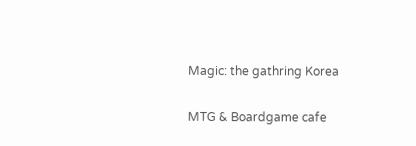Magic: the gathring Korea

MTG & Boardgame cafe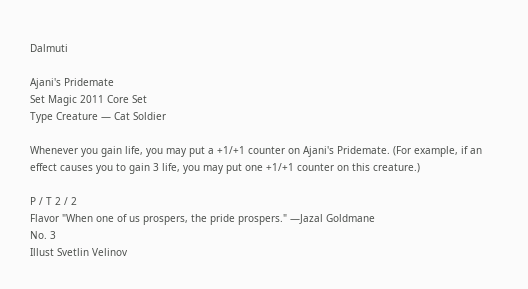Dalmuti

Ajani's Pridemate
Set Magic 2011 Core Set
Type Creature — Cat Soldier

Whenever you gain life, you may put a +1/+1 counter on Ajani's Pridemate. (For example, if an effect causes you to gain 3 life, you may put one +1/+1 counter on this creature.)

P / T 2 / 2
Flavor "When one of us prospers, the pride prospers." —Jazal Goldmane
No. 3
Illust Svetlin Velinov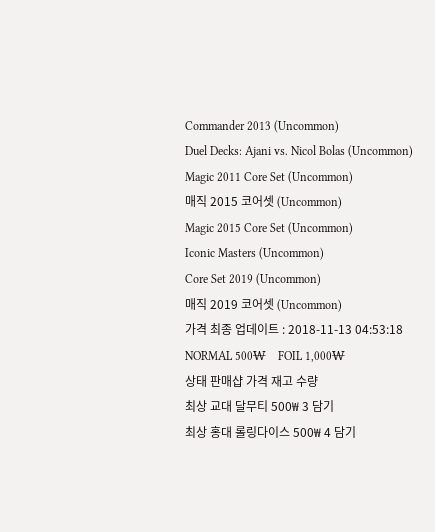Commander 2013 (Uncommon)
Duel Decks: Ajani vs. Nicol Bolas (Uncommon)
Magic 2011 Core Set (Uncommon)
매직 2015 코어셋 (Uncommon)
Magic 2015 Core Set (Uncommon)
Iconic Masters (Uncommon)
Core Set 2019 (Uncommon)
매직 2019 코어셋 (Uncommon)
가격 최종 업데이트 : 2018-11-13 04:53:18
NORMAL 500₩    FOIL 1,000₩
상태 판매샵 가격 재고 수량
최상 교대 달무티 500₩ 3 담기
최상 홍대 롤링다이스 500₩ 4 담기